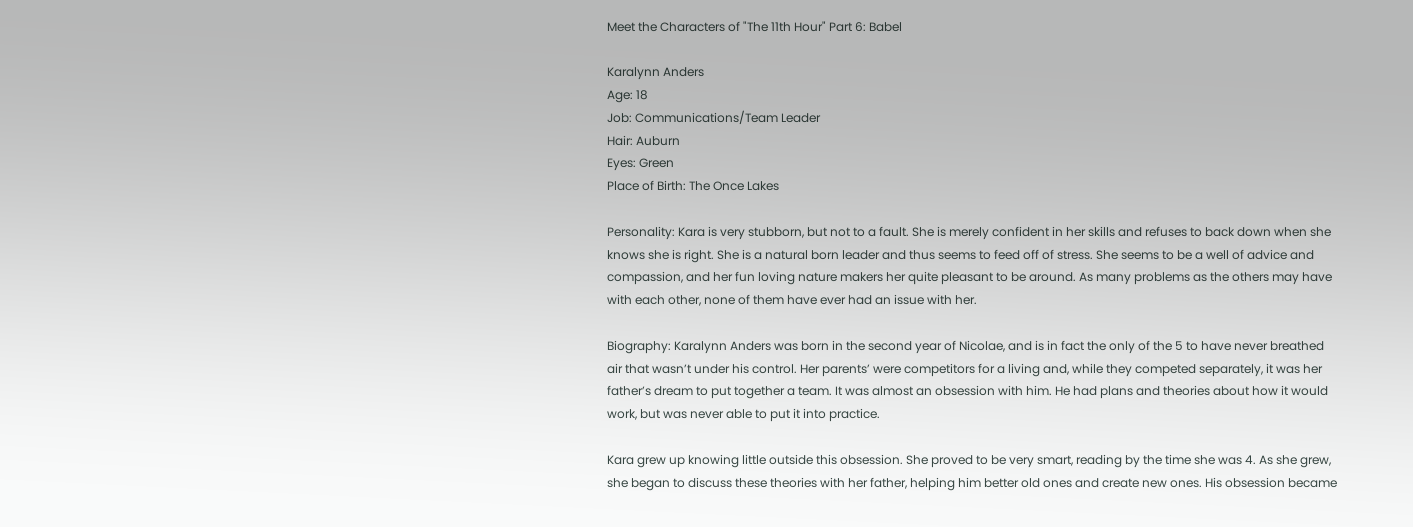Meet the Characters of "The 11th Hour" Part 6: Babel

Karalynn Anders
Age: 18
Job: Communications/Team Leader
Hair: Auburn
Eyes: Green
Place of Birth: The Once Lakes

Personality: Kara is very stubborn, but not to a fault. She is merely confident in her skills and refuses to back down when she knows she is right. She is a natural born leader and thus seems to feed off of stress. She seems to be a well of advice and compassion, and her fun loving nature makers her quite pleasant to be around. As many problems as the others may have with each other, none of them have ever had an issue with her.

Biography: Karalynn Anders was born in the second year of Nicolae, and is in fact the only of the 5 to have never breathed air that wasn’t under his control. Her parents’ were competitors for a living and, while they competed separately, it was her father’s dream to put together a team. It was almost an obsession with him. He had plans and theories about how it would work, but was never able to put it into practice.

Kara grew up knowing little outside this obsession. She proved to be very smart, reading by the time she was 4. As she grew, she began to discuss these theories with her father, helping him better old ones and create new ones. His obsession became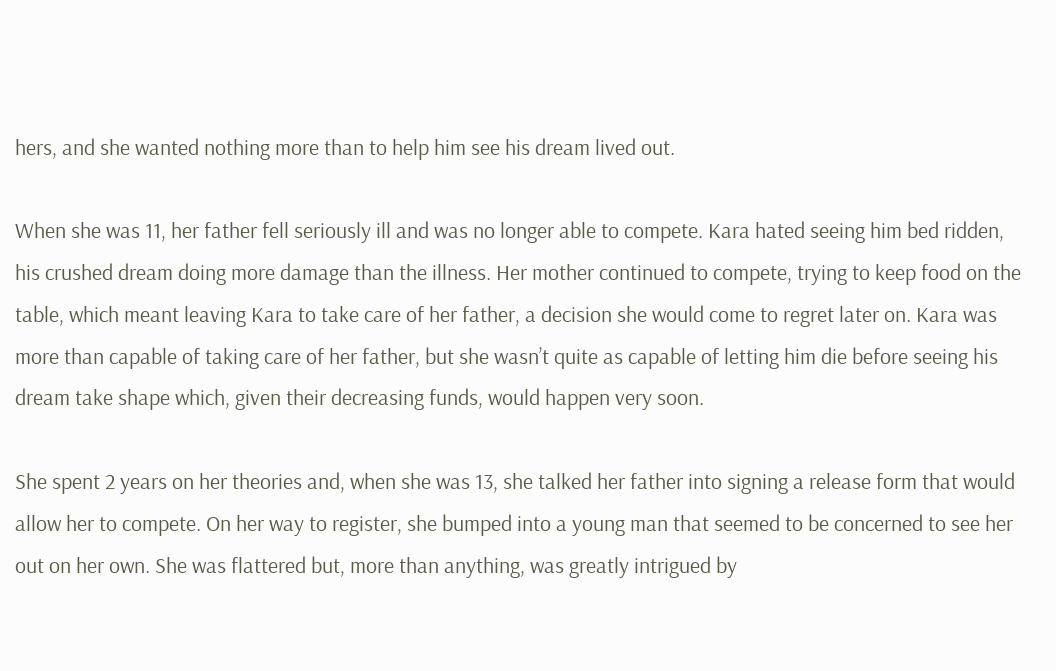hers, and she wanted nothing more than to help him see his dream lived out.

When she was 11, her father fell seriously ill and was no longer able to compete. Kara hated seeing him bed ridden, his crushed dream doing more damage than the illness. Her mother continued to compete, trying to keep food on the table, which meant leaving Kara to take care of her father, a decision she would come to regret later on. Kara was more than capable of taking care of her father, but she wasn’t quite as capable of letting him die before seeing his dream take shape which, given their decreasing funds, would happen very soon.

She spent 2 years on her theories and, when she was 13, she talked her father into signing a release form that would allow her to compete. On her way to register, she bumped into a young man that seemed to be concerned to see her out on her own. She was flattered but, more than anything, was greatly intrigued by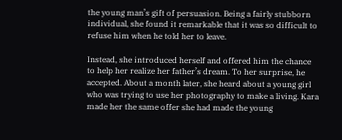the young man’s gift of persuasion. Being a fairly stubborn individual, she found it remarkable that it was so difficult to refuse him when he told her to leave.

Instead, she introduced herself and offered him the chance to help her realize her father’s dream. To her surprise, he accepted. About a month later, she heard about a young girl who was trying to use her photography to make a living. Kara made her the same offer she had made the young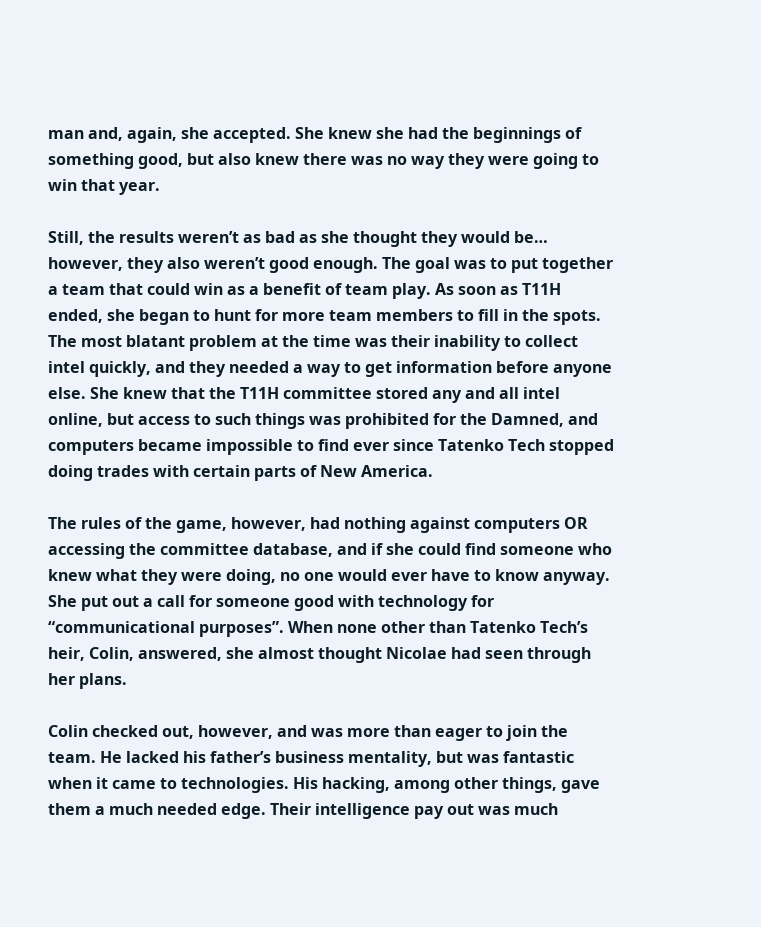man and, again, she accepted. She knew she had the beginnings of something good, but also knew there was no way they were going to win that year.

Still, the results weren’t as bad as she thought they would be… however, they also weren’t good enough. The goal was to put together a team that could win as a benefit of team play. As soon as T11H ended, she began to hunt for more team members to fill in the spots. The most blatant problem at the time was their inability to collect intel quickly, and they needed a way to get information before anyone else. She knew that the T11H committee stored any and all intel online, but access to such things was prohibited for the Damned, and computers became impossible to find ever since Tatenko Tech stopped doing trades with certain parts of New America.

The rules of the game, however, had nothing against computers OR accessing the committee database, and if she could find someone who knew what they were doing, no one would ever have to know anyway. She put out a call for someone good with technology for “communicational purposes”. When none other than Tatenko Tech’s heir, Colin, answered, she almost thought Nicolae had seen through her plans.

Colin checked out, however, and was more than eager to join the team. He lacked his father’s business mentality, but was fantastic when it came to technologies. His hacking, among other things, gave them a much needed edge. Their intelligence pay out was much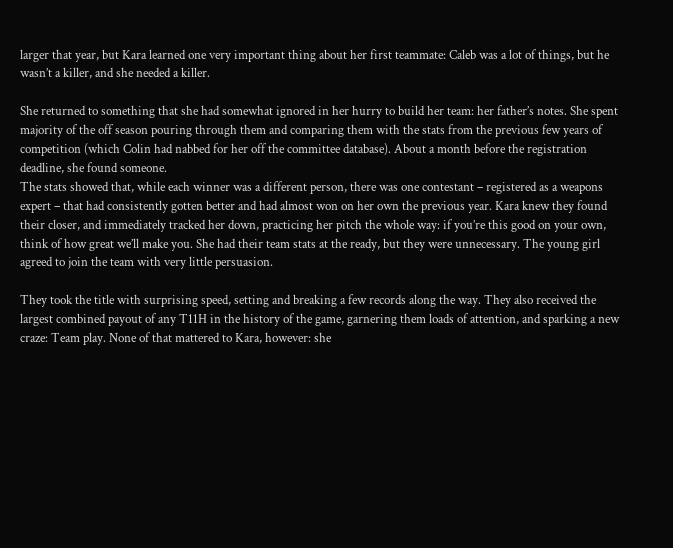larger that year, but Kara learned one very important thing about her first teammate: Caleb was a lot of things, but he wasn’t a killer, and she needed a killer.

She returned to something that she had somewhat ignored in her hurry to build her team: her father’s notes. She spent majority of the off season pouring through them and comparing them with the stats from the previous few years of competition (which Colin had nabbed for her off the committee database). About a month before the registration deadline, she found someone.
The stats showed that, while each winner was a different person, there was one contestant – registered as a weapons expert – that had consistently gotten better and had almost won on her own the previous year. Kara knew they found their closer, and immediately tracked her down, practicing her pitch the whole way: if you’re this good on your own, think of how great we’ll make you. She had their team stats at the ready, but they were unnecessary. The young girl agreed to join the team with very little persuasion.

They took the title with surprising speed, setting and breaking a few records along the way. They also received the largest combined payout of any T11H in the history of the game, garnering them loads of attention, and sparking a new craze: Team play. None of that mattered to Kara, however: she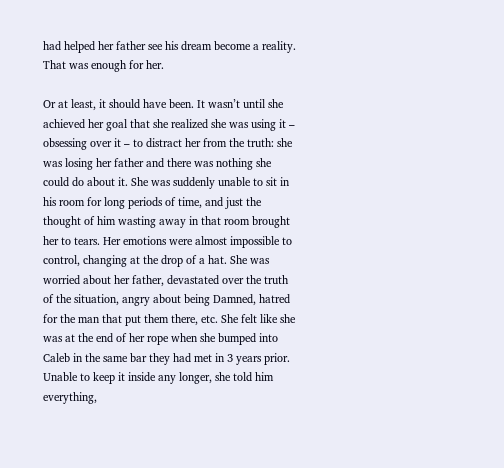had helped her father see his dream become a reality. That was enough for her.

Or at least, it should have been. It wasn’t until she achieved her goal that she realized she was using it – obsessing over it – to distract her from the truth: she was losing her father and there was nothing she could do about it. She was suddenly unable to sit in his room for long periods of time, and just the thought of him wasting away in that room brought her to tears. Her emotions were almost impossible to control, changing at the drop of a hat. She was worried about her father, devastated over the truth of the situation, angry about being Damned, hatred for the man that put them there, etc. She felt like she was at the end of her rope when she bumped into Caleb in the same bar they had met in 3 years prior. Unable to keep it inside any longer, she told him everything,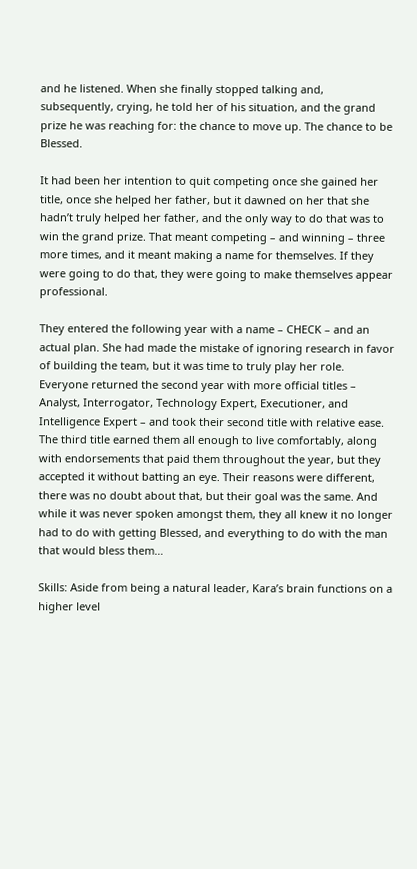and he listened. When she finally stopped talking and, subsequently, crying, he told her of his situation, and the grand prize he was reaching for: the chance to move up. The chance to be Blessed.

It had been her intention to quit competing once she gained her title, once she helped her father, but it dawned on her that she hadn’t truly helped her father, and the only way to do that was to win the grand prize. That meant competing – and winning – three more times, and it meant making a name for themselves. If they were going to do that, they were going to make themselves appear professional.

They entered the following year with a name – CHECK – and an actual plan. She had made the mistake of ignoring research in favor of building the team, but it was time to truly play her role. Everyone returned the second year with more official titles – Analyst, Interrogator, Technology Expert, Executioner, and Intelligence Expert – and took their second title with relative ease.
The third title earned them all enough to live comfortably, along with endorsements that paid them throughout the year, but they accepted it without batting an eye. Their reasons were different, there was no doubt about that, but their goal was the same. And while it was never spoken amongst them, they all knew it no longer had to do with getting Blessed, and everything to do with the man that would bless them…

Skills: Aside from being a natural leader, Kara’s brain functions on a higher level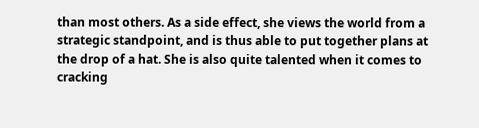than most others. As a side effect, she views the world from a strategic standpoint, and is thus able to put together plans at the drop of a hat. She is also quite talented when it comes to cracking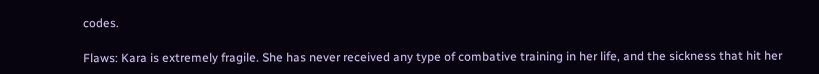codes.

Flaws: Kara is extremely fragile. She has never received any type of combative training in her life, and the sickness that hit her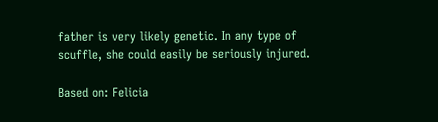father is very likely genetic. In any type of scuffle, she could easily be seriously injured.

Based on: Felicia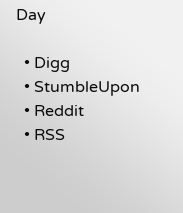Day

  • Digg
  • StumbleUpon
  • Reddit
  • RSS